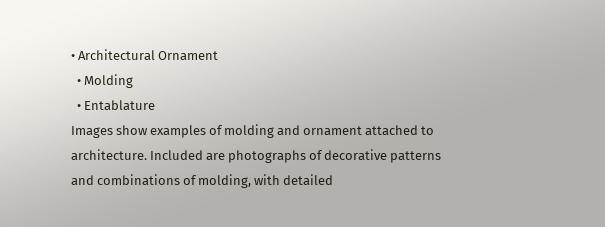• Architectural Ornament
  • Molding
  • Entablature
Images show examples of molding and ornament attached to architecture. Included are photographs of decorative patterns and combinations of molding, with detailed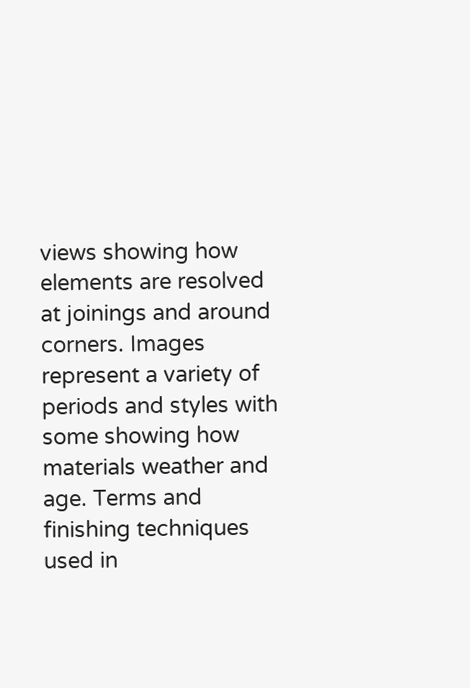views showing how elements are resolved at joinings and around corners. Images represent a variety of periods and styles with some showing how materials weather and age. Terms and finishing techniques used in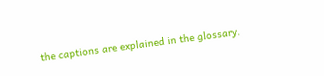the captions are explained in the glossary.